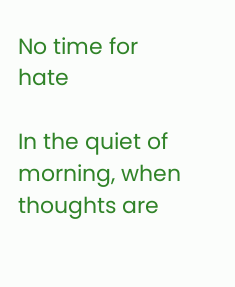No time for hate

In the quiet of morning, when thoughts are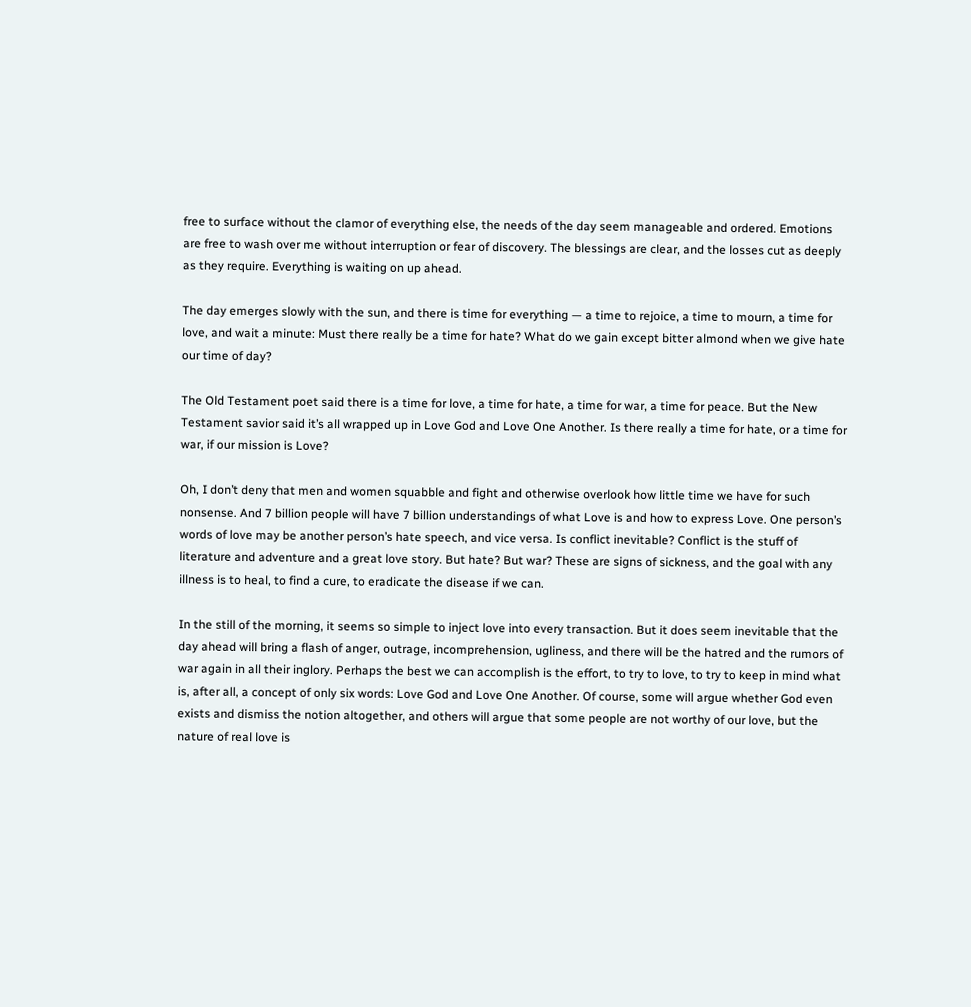free to surface without the clamor of everything else, the needs of the day seem manageable and ordered. Emotions are free to wash over me without interruption or fear of discovery. The blessings are clear, and the losses cut as deeply as they require. Everything is waiting on up ahead.

The day emerges slowly with the sun, and there is time for everything — a time to rejoice, a time to mourn, a time for love, and wait a minute: Must there really be a time for hate? What do we gain except bitter almond when we give hate our time of day?

The Old Testament poet said there is a time for love, a time for hate, a time for war, a time for peace. But the New Testament savior said it’s all wrapped up in Love God and Love One Another. Is there really a time for hate, or a time for war, if our mission is Love?

Oh, I don’t deny that men and women squabble and fight and otherwise overlook how little time we have for such nonsense. And 7 billion people will have 7 billion understandings of what Love is and how to express Love. One person’s words of love may be another person’s hate speech, and vice versa. Is conflict inevitable? Conflict is the stuff of literature and adventure and a great love story. But hate? But war? These are signs of sickness, and the goal with any illness is to heal, to find a cure, to eradicate the disease if we can.

In the still of the morning, it seems so simple to inject love into every transaction. But it does seem inevitable that the day ahead will bring a flash of anger, outrage, incomprehension, ugliness, and there will be the hatred and the rumors of war again in all their inglory. Perhaps the best we can accomplish is the effort, to try to love, to try to keep in mind what is, after all, a concept of only six words: Love God and Love One Another. Of course, some will argue whether God even exists and dismiss the notion altogether, and others will argue that some people are not worthy of our love, but the nature of real love is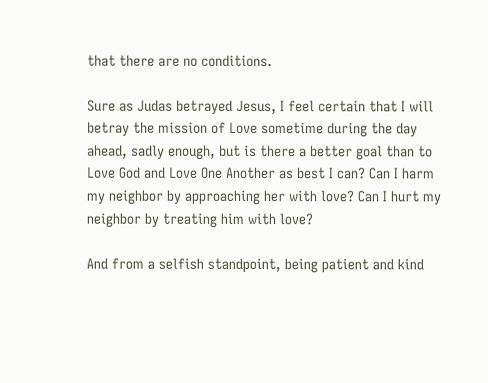that there are no conditions.

Sure as Judas betrayed Jesus, I feel certain that I will betray the mission of Love sometime during the day ahead, sadly enough, but is there a better goal than to Love God and Love One Another as best I can? Can I harm my neighbor by approaching her with love? Can I hurt my neighbor by treating him with love?

And from a selfish standpoint, being patient and kind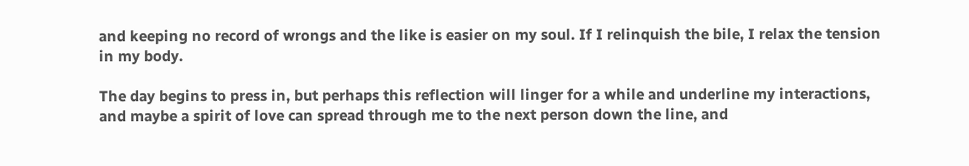and keeping no record of wrongs and the like is easier on my soul. If I relinquish the bile, I relax the tension in my body.

The day begins to press in, but perhaps this reflection will linger for a while and underline my interactions, and maybe a spirit of love can spread through me to the next person down the line, and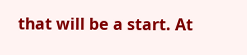that will be a start. At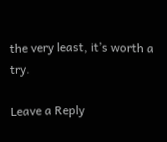the very least, it’s worth a try.

Leave a Reply